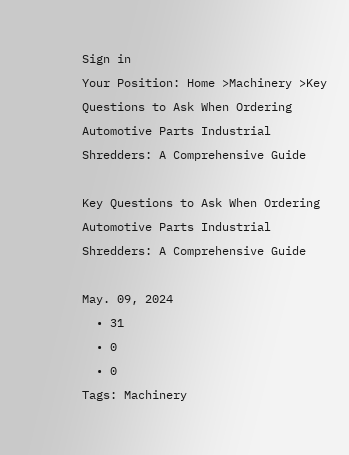Sign in
Your Position: Home >Machinery >Key Questions to Ask When Ordering Automotive Parts Industrial Shredders: A Comprehensive Guide

Key Questions to Ask When Ordering Automotive Parts Industrial Shredders: A Comprehensive Guide

May. 09, 2024
  • 31
  • 0
  • 0
Tags: Machinery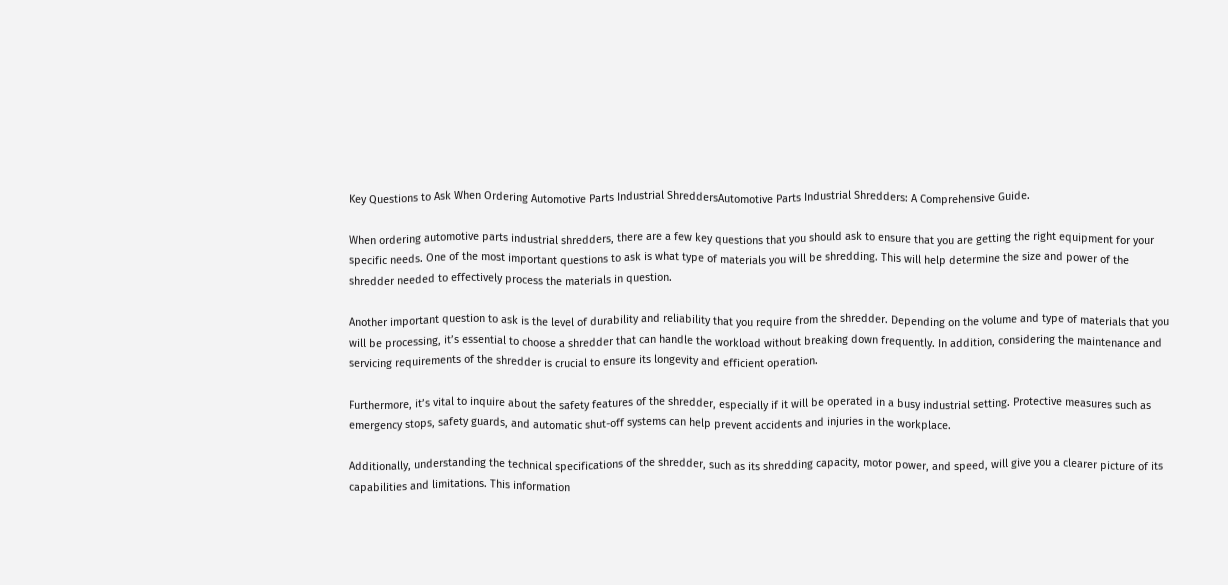Key Questions to Ask When Ordering Automotive Parts Industrial ShreddersAutomotive Parts Industrial Shredders: A Comprehensive Guide.

When ordering automotive parts industrial shredders, there are a few key questions that you should ask to ensure that you are getting the right equipment for your specific needs. One of the most important questions to ask is what type of materials you will be shredding. This will help determine the size and power of the shredder needed to effectively process the materials in question.

Another important question to ask is the level of durability and reliability that you require from the shredder. Depending on the volume and type of materials that you will be processing, it’s essential to choose a shredder that can handle the workload without breaking down frequently. In addition, considering the maintenance and servicing requirements of the shredder is crucial to ensure its longevity and efficient operation.

Furthermore, it’s vital to inquire about the safety features of the shredder, especially if it will be operated in a busy industrial setting. Protective measures such as emergency stops, safety guards, and automatic shut-off systems can help prevent accidents and injuries in the workplace.

Additionally, understanding the technical specifications of the shredder, such as its shredding capacity, motor power, and speed, will give you a clearer picture of its capabilities and limitations. This information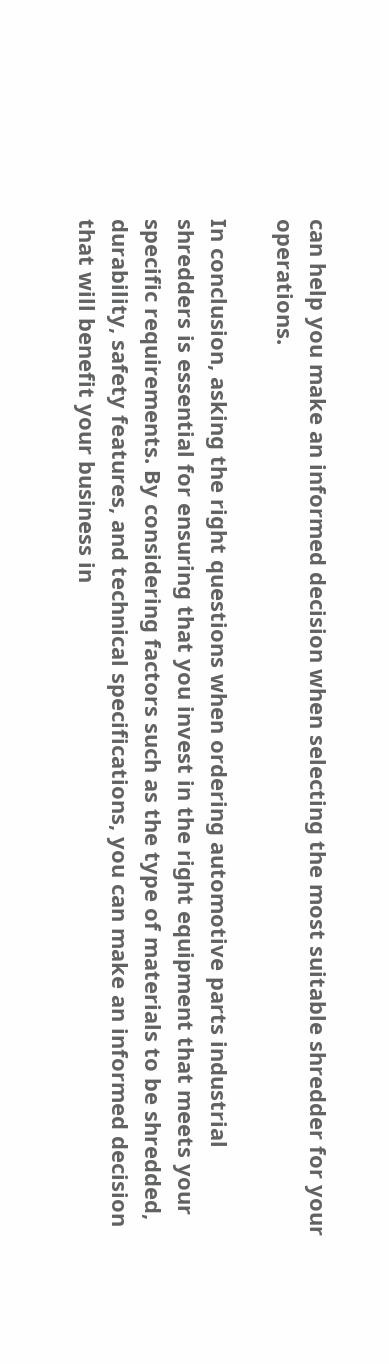can help you make an informed decision when selecting the most suitable shredder for your operations.

In conclusion, asking the right questions when ordering automotive parts industrial shredders is essential for ensuring that you invest in the right equipment that meets your specific requirements. By considering factors such as the type of materials to be shredded, durability, safety features, and technical specifications, you can make an informed decision that will benefit your business in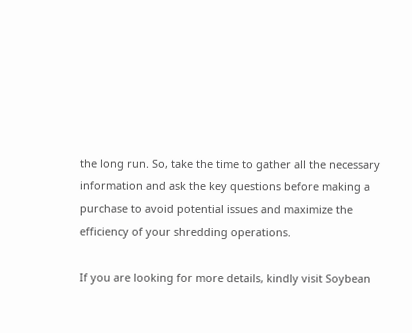the long run. So, take the time to gather all the necessary information and ask the key questions before making a purchase to avoid potential issues and maximize the efficiency of your shredding operations.

If you are looking for more details, kindly visit Soybean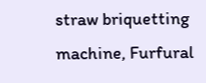straw briquetting machine, Furfural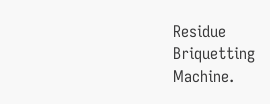Residue Briquetting Machine.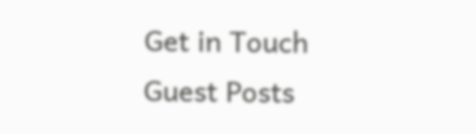Get in Touch
Guest Posts